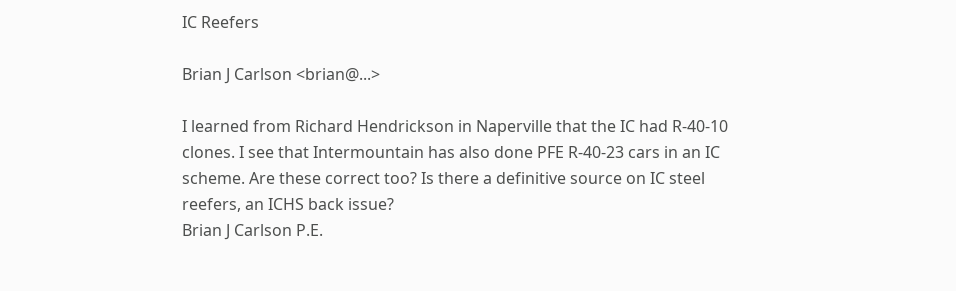IC Reefers

Brian J Carlson <brian@...>

I learned from Richard Hendrickson in Naperville that the IC had R-40-10
clones. I see that Intermountain has also done PFE R-40-23 cars in an IC
scheme. Are these correct too? Is there a definitive source on IC steel
reefers, an ICHS back issue?
Brian J Carlson P.E.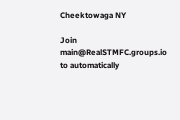Cheektowaga NY

Join main@RealSTMFC.groups.io to automatically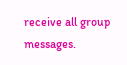receive all group messages.